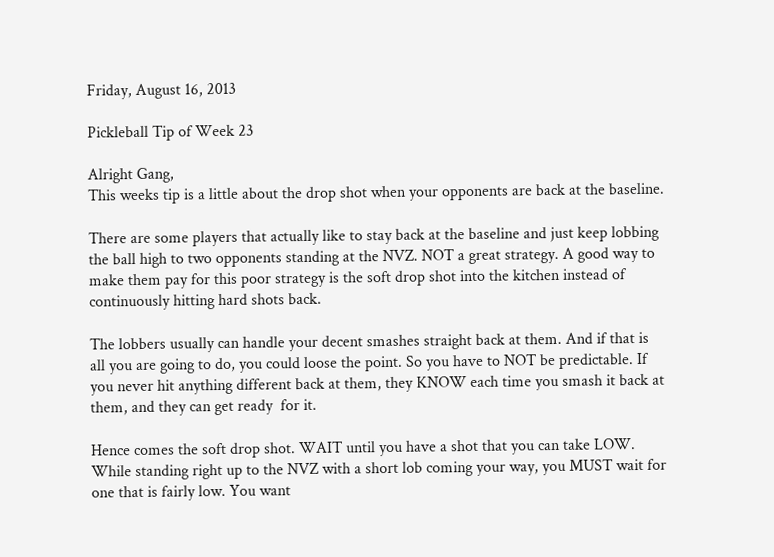Friday, August 16, 2013

Pickleball Tip of Week 23

Alright Gang,
This weeks tip is a little about the drop shot when your opponents are back at the baseline.

There are some players that actually like to stay back at the baseline and just keep lobbing the ball high to two opponents standing at the NVZ. NOT a great strategy. A good way to make them pay for this poor strategy is the soft drop shot into the kitchen instead of continuously hitting hard shots back.

The lobbers usually can handle your decent smashes straight back at them. And if that is all you are going to do, you could loose the point. So you have to NOT be predictable. If you never hit anything different back at them, they KNOW each time you smash it back at them, and they can get ready  for it.

Hence comes the soft drop shot. WAIT until you have a shot that you can take LOW. While standing right up to the NVZ with a short lob coming your way, you MUST wait for one that is fairly low. You want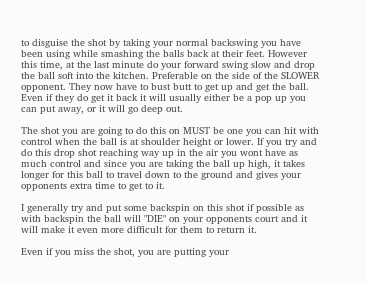to disguise the shot by taking your normal backswing you have been using while smashing the balls back at their feet. However this time, at the last minute do your forward swing slow and drop the ball soft into the kitchen. Preferable on the side of the SLOWER opponent. They now have to bust butt to get up and get the ball. Even if they do get it back it will usually either be a pop up you can put away, or it will go deep out.

The shot you are going to do this on MUST be one you can hit with control when the ball is at shoulder height or lower. If you try and do this drop shot reaching way up in the air you wont have as much control and since you are taking the ball up high, it takes longer for this ball to travel down to the ground and gives your opponents extra time to get to it.

I generally try and put some backspin on this shot if possible as with backspin the ball will "DIE" on your opponents court and it will make it even more difficult for them to return it.

Even if you miss the shot, you are putting your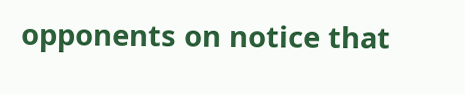opponents on notice that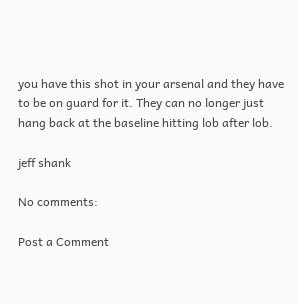you have this shot in your arsenal and they have to be on guard for it. They can no longer just hang back at the baseline hitting lob after lob.

jeff shank

No comments:

Post a Comment